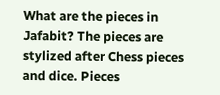What are the pieces in Jafabit? The pieces are stylized after Chess pieces and dice. Pieces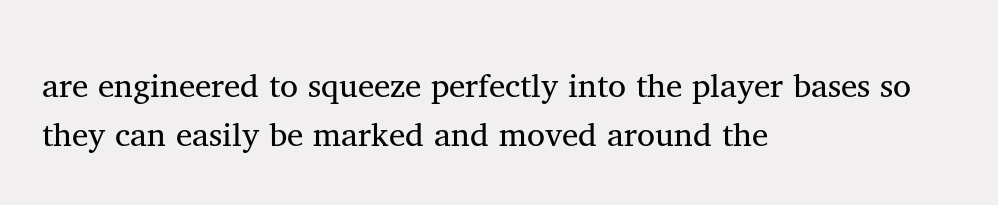are engineered to squeeze perfectly into the player bases so they can easily be marked and moved around the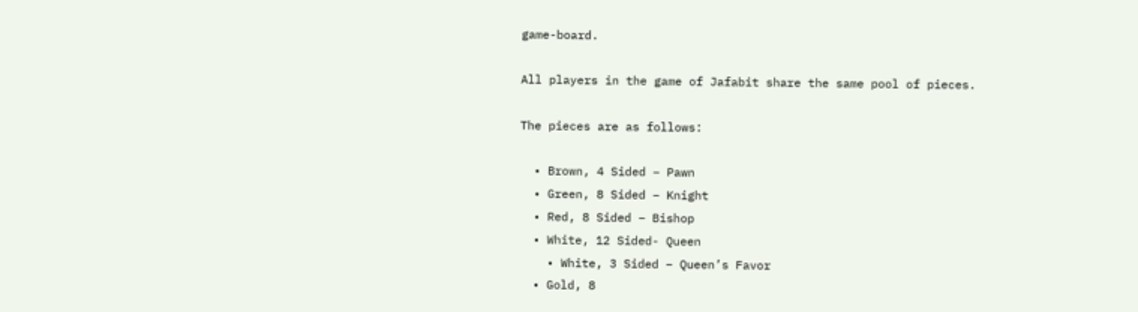game-board.

All players in the game of Jafabit share the same pool of pieces.

The pieces are as follows:

  • Brown, 4 Sided – Pawn
  • Green, 8 Sided – Knight
  • Red, 8 Sided – Bishop
  • White, 12 Sided- Queen
    • White, 3 Sided – Queen’s Favor
  • Gold, 8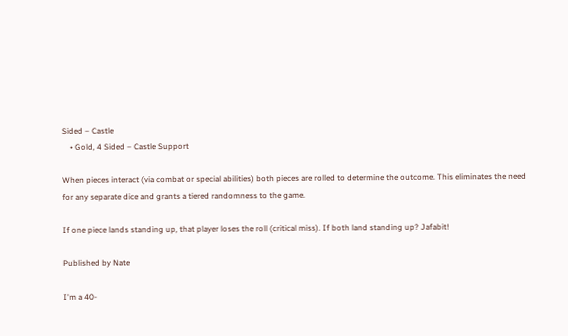Sided – Castle
    • Gold, 4 Sided – Castle Support

When pieces interact (via combat or special abilities) both pieces are rolled to determine the outcome. This eliminates the need for any separate dice and grants a tiered randomness to the game.

If one piece lands standing up, that player loses the roll (critical miss). If both land standing up? Jafabit!

Published by Nate

I'm a 40-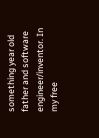something year old father and software engineer/inventor. In my free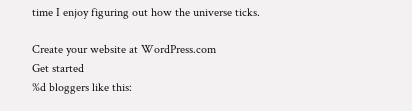time I enjoy figuring out how the universe ticks.

Create your website at WordPress.com
Get started
%d bloggers like this: